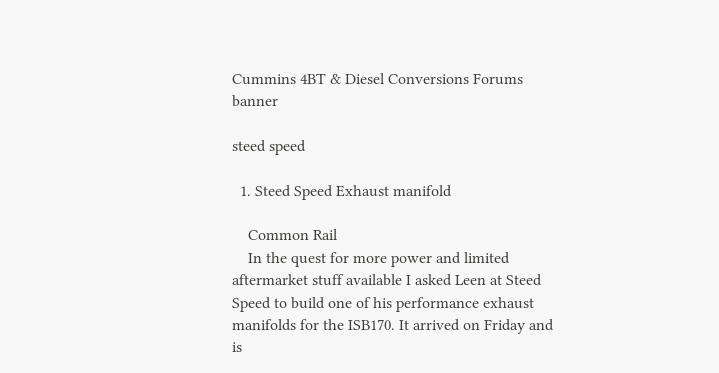Cummins 4BT & Diesel Conversions Forums banner

steed speed

  1. Steed Speed Exhaust manifold

    Common Rail
    In the quest for more power and limited aftermarket stuff available I asked Leen at Steed Speed to build one of his performance exhaust manifolds for the ISB170. It arrived on Friday and is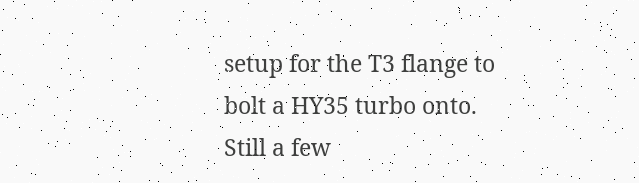setup for the T3 flange to bolt a HY35 turbo onto. Still a few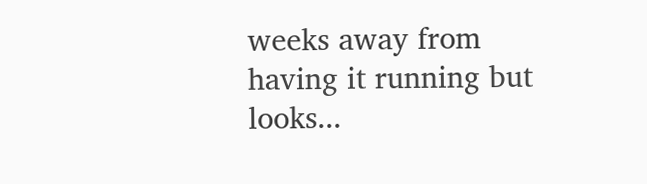weeks away from having it running but looks...